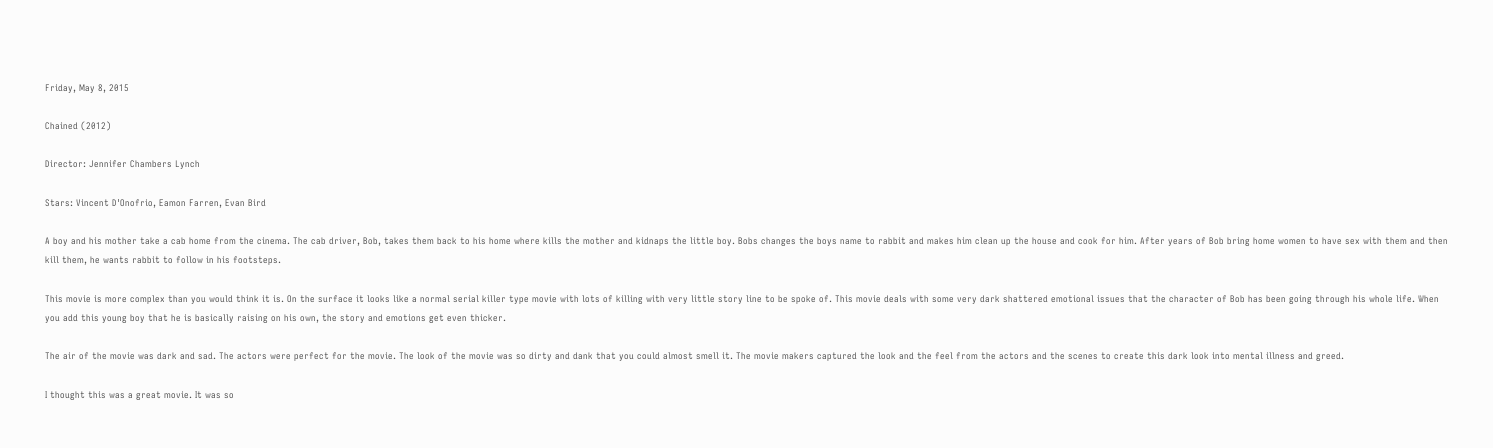Friday, May 8, 2015

Chained (2012)

Director: Jennifer Chambers Lynch

Stars: Vincent D'Onofrio, Eamon Farren, Evan Bird

A boy and his mother take a cab home from the cinema. The cab driver, Bob, takes them back to his home where kills the mother and kidnaps the little boy. Bobs changes the boys name to rabbit and makes him clean up the house and cook for him. After years of Bob bring home women to have sex with them and then kill them, he wants rabbit to follow in his footsteps.

This movie is more complex than you would think it is. On the surface it looks like a normal serial killer type movie with lots of killing with very little story line to be spoke of. This movie deals with some very dark shattered emotional issues that the character of Bob has been going through his whole life. When you add this young boy that he is basically raising on his own, the story and emotions get even thicker.

The air of the movie was dark and sad. The actors were perfect for the movie. The look of the movie was so dirty and dank that you could almost smell it. The movie makers captured the look and the feel from the actors and the scenes to create this dark look into mental illness and greed.

I thought this was a great movie. It was so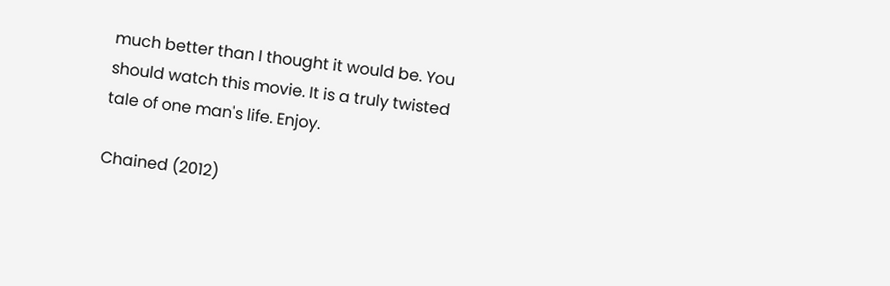much better than I thought it would be. You should watch this movie. It is a truly twisted tale of one man's life. Enjoy.

Chained (2012)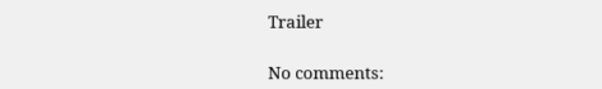Trailer

No comments: